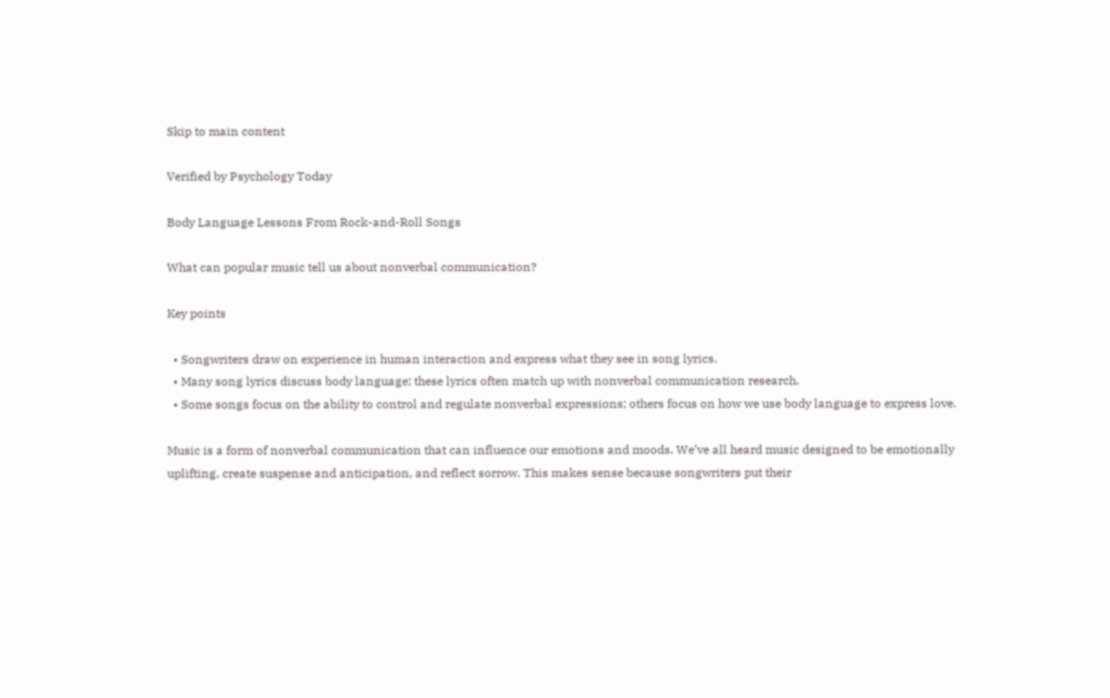Skip to main content

Verified by Psychology Today

Body Language Lessons From Rock-and-Roll Songs

What can popular music tell us about nonverbal communication?

Key points

  • Songwriters draw on experience in human interaction and express what they see in song lyrics.
  • Many song lyrics discuss body language; these lyrics often match up with nonverbal communication research.
  • Some songs focus on the ability to control and regulate nonverbal expressions; others focus on how we use body language to express love.

Music is a form of nonverbal communication that can influence our emotions and moods. We’ve all heard music designed to be emotionally uplifting, create suspense and anticipation, and reflect sorrow. This makes sense because songwriters put their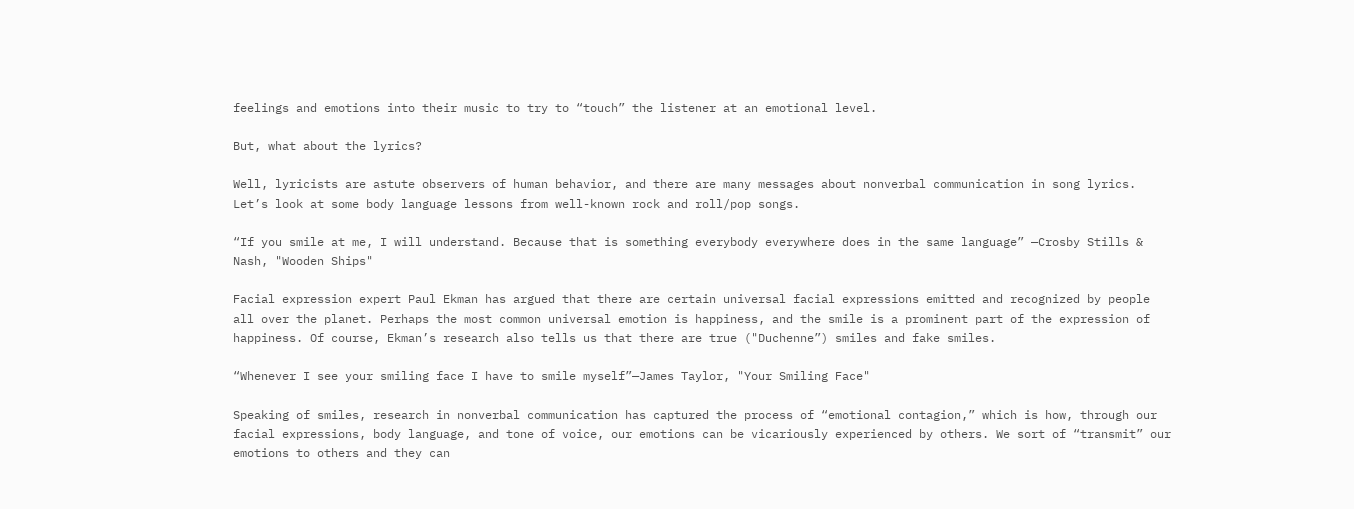feelings and emotions into their music to try to “touch” the listener at an emotional level.

But, what about the lyrics?

Well, lyricists are astute observers of human behavior, and there are many messages about nonverbal communication in song lyrics. Let’s look at some body language lessons from well-known rock and roll/pop songs.

“If you smile at me, I will understand. Because that is something everybody everywhere does in the same language” —Crosby Stills & Nash, "Wooden Ships"

Facial expression expert Paul Ekman has argued that there are certain universal facial expressions emitted and recognized by people all over the planet. Perhaps the most common universal emotion is happiness, and the smile is a prominent part of the expression of happiness. Of course, Ekman’s research also tells us that there are true ("Duchenne”) smiles and fake smiles.

“Whenever I see your smiling face I have to smile myself”—James Taylor, "Your Smiling Face"

Speaking of smiles, research in nonverbal communication has captured the process of “emotional contagion,” which is how, through our facial expressions, body language, and tone of voice, our emotions can be vicariously experienced by others. We sort of “transmit” our emotions to others and they can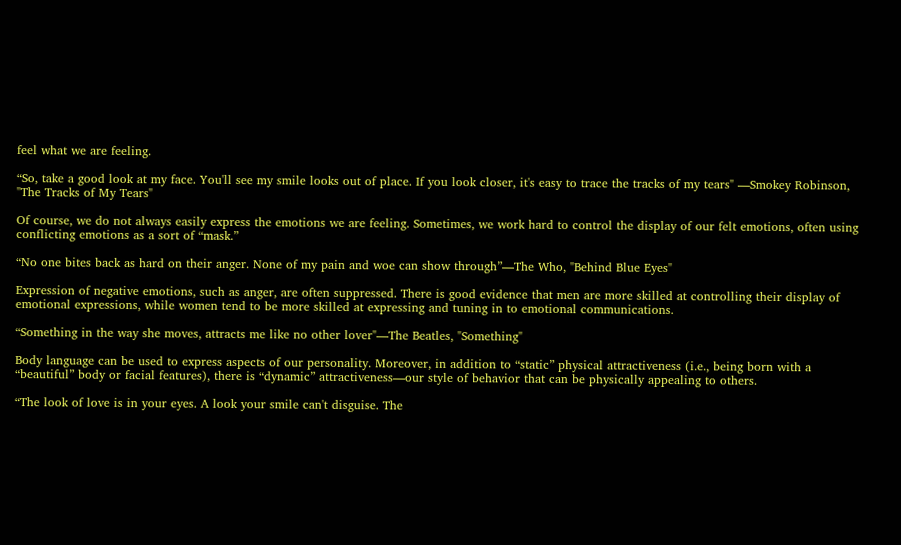feel what we are feeling.

“So, take a good look at my face. You'll see my smile looks out of place. If you look closer, it's easy to trace the tracks of my tears" —Smokey Robinson, "The Tracks of My Tears"

Of course, we do not always easily express the emotions we are feeling. Sometimes, we work hard to control the display of our felt emotions, often using conflicting emotions as a sort of “mask.”

“No one bites back as hard on their anger. None of my pain and woe can show through”—The Who, "Behind Blue Eyes"

Expression of negative emotions, such as anger, are often suppressed. There is good evidence that men are more skilled at controlling their display of emotional expressions, while women tend to be more skilled at expressing and tuning in to emotional communications.

“Something in the way she moves, attracts me like no other lover"—The Beatles, "Something"

Body language can be used to express aspects of our personality. Moreover, in addition to “static” physical attractiveness (i.e., being born with a “beautiful” body or facial features), there is “dynamic” attractiveness—our style of behavior that can be physically appealing to others.

“The look of love is in your eyes. A look your smile can't disguise. The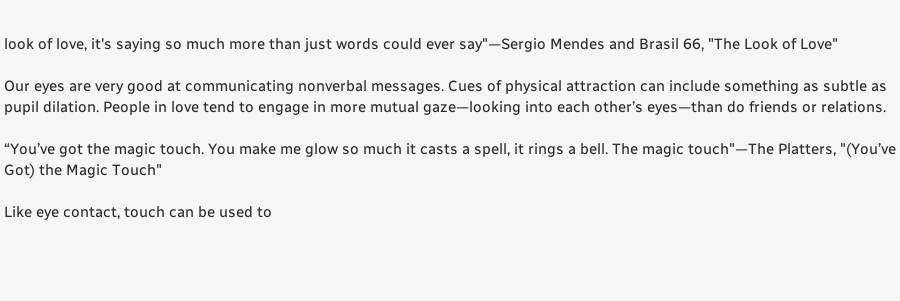look of love, it's saying so much more than just words could ever say"—Sergio Mendes and Brasil 66, "The Look of Love"

Our eyes are very good at communicating nonverbal messages. Cues of physical attraction can include something as subtle as pupil dilation. People in love tend to engage in more mutual gaze—looking into each other’s eyes—than do friends or relations.

“You’ve got the magic touch. You make me glow so much it casts a spell, it rings a bell. The magic touch"—The Platters, "(You’ve Got) the Magic Touch"

Like eye contact, touch can be used to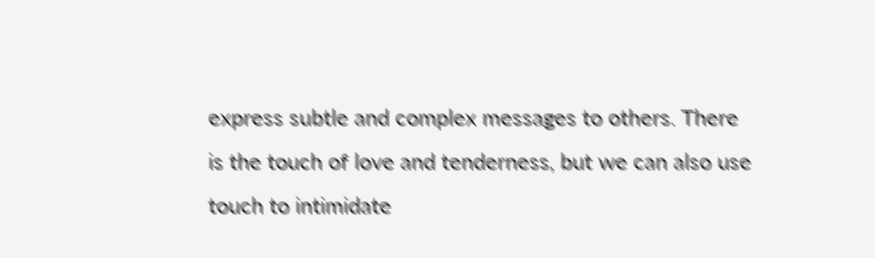express subtle and complex messages to others. There is the touch of love and tenderness, but we can also use touch to intimidate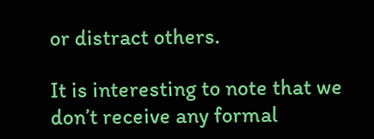or distract others.

It is interesting to note that we don’t receive any formal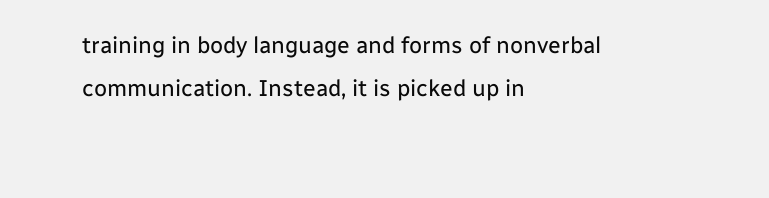training in body language and forms of nonverbal communication. Instead, it is picked up in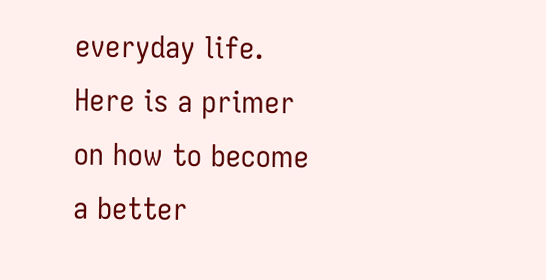everyday life. Here is a primer on how to become a better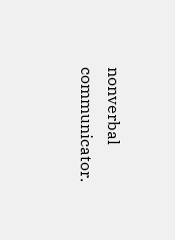nonverbal communicator.